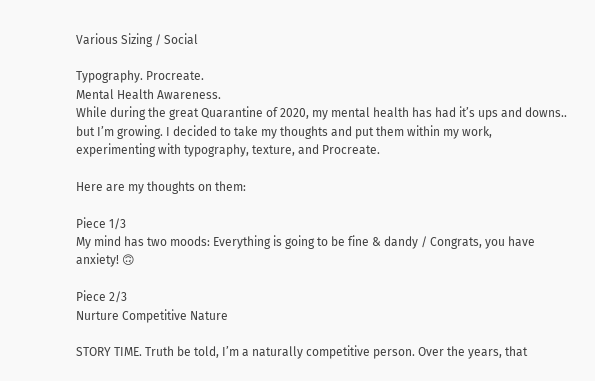Various Sizing / Social

Typography. Procreate.
Mental Health Awareness.
While during the great Quarantine of 2020, my mental health has had it’s ups and downs.. but I’m growing. I decided to take my thoughts and put them within my work, experimenting with typography, texture, and Procreate.

Here are my thoughts on them:

Piece 1/3
My mind has two moods: Everything is going to be fine & dandy / Congrats, you have anxiety! 🙃

Piece 2/3
Nurture Competitive Nature

STORY TIME. Truth be told, I’m a naturally competitive person. Over the years, that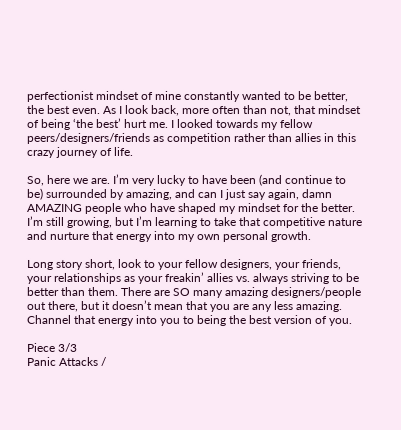perfectionist mindset of mine constantly wanted to be better, the best even. As I look back, more often than not, that mindset of being ‘the best’ hurt me. I looked towards my fellow peers/designers/friends as competition rather than allies in this crazy journey of life.

So, here we are. I’m very lucky to have been (and continue to be) surrounded by amazing, and can I just say again, damn AMAZING people who have shaped my mindset for the better. I’m still growing, but I’m learning to take that competitive nature and nurture that energy into my own personal growth.

Long story short, look to your fellow designers, your friends, your relationships as your freakin’ allies vs. always striving to be better than them. There are SO many amazing designers/people out there, but it doesn’t mean that you are any less amazing. Channel that energy into you to being the best version of you.

Piece 3/3
Panic Attacks /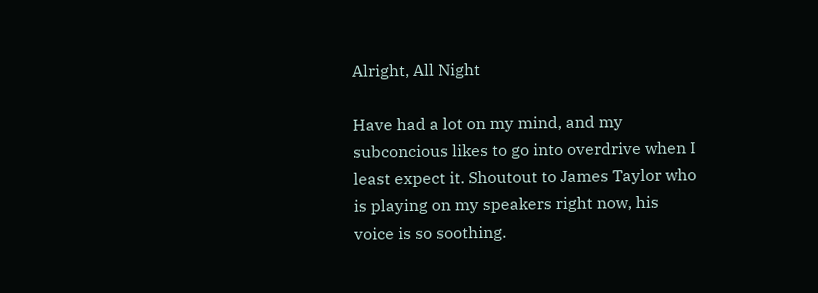Alright, All Night

Have had a lot on my mind, and my subconcious likes to go into overdrive when I least expect it. Shoutout to James Taylor who is playing on my speakers right now, his voice is so soothing.